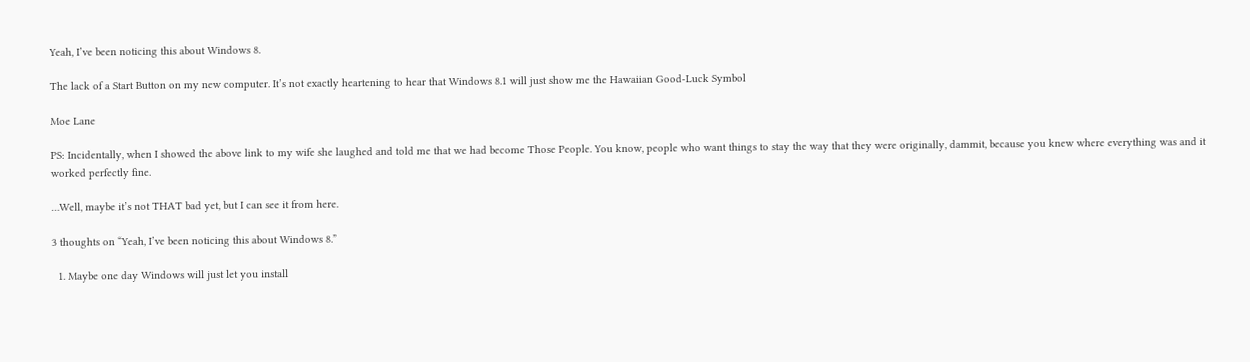Yeah, I’ve been noticing this about Windows 8.

The lack of a Start Button on my new computer. It’s not exactly heartening to hear that Windows 8.1 will just show me the Hawaiian Good-Luck Symbol

Moe Lane

PS: Incidentally, when I showed the above link to my wife she laughed and told me that we had become Those People. You know, people who want things to stay the way that they were originally, dammit, because you knew where everything was and it worked perfectly fine.

…Well, maybe it’s not THAT bad yet, but I can see it from here.

3 thoughts on “Yeah, I’ve been noticing this about Windows 8.”

  1. Maybe one day Windows will just let you install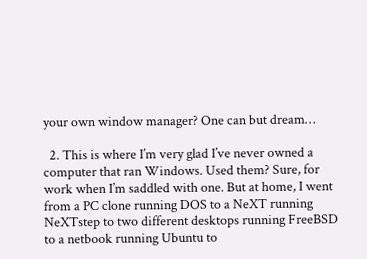your own window manager? One can but dream…

  2. This is where I’m very glad I’ve never owned a computer that ran Windows. Used them? Sure, for work when I’m saddled with one. But at home, I went from a PC clone running DOS to a NeXT running NeXTstep to two different desktops running FreeBSD to a netbook running Ubuntu to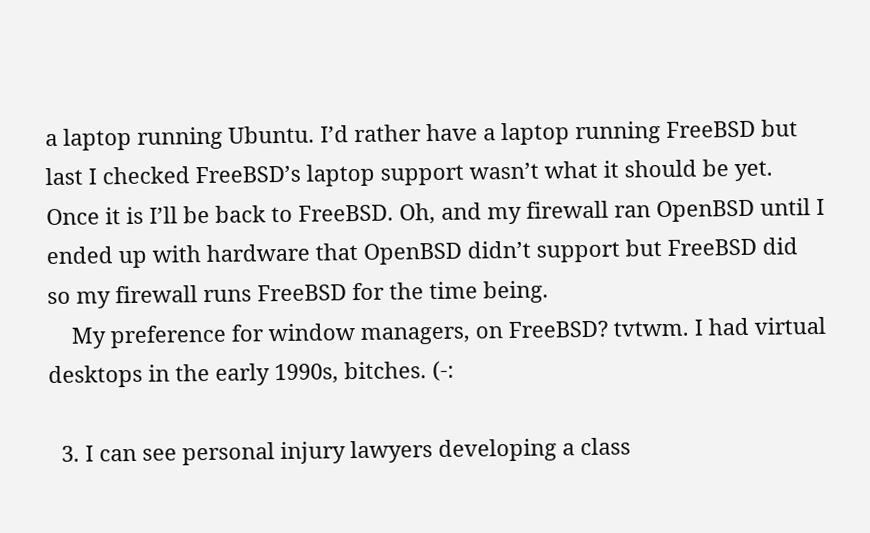a laptop running Ubuntu. I’d rather have a laptop running FreeBSD but last I checked FreeBSD’s laptop support wasn’t what it should be yet. Once it is I’ll be back to FreeBSD. Oh, and my firewall ran OpenBSD until I ended up with hardware that OpenBSD didn’t support but FreeBSD did so my firewall runs FreeBSD for the time being.
    My preference for window managers, on FreeBSD? tvtwm. I had virtual desktops in the early 1990s, bitches. (-:

  3. I can see personal injury lawyers developing a class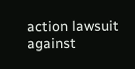action lawsuit against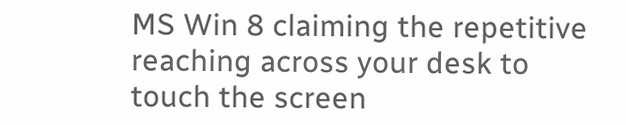MS Win 8 claiming the repetitive reaching across your desk to touch the screen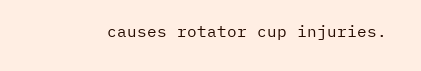causes rotator cup injuries.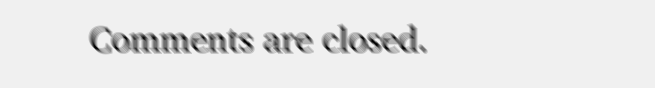Comments are closed.